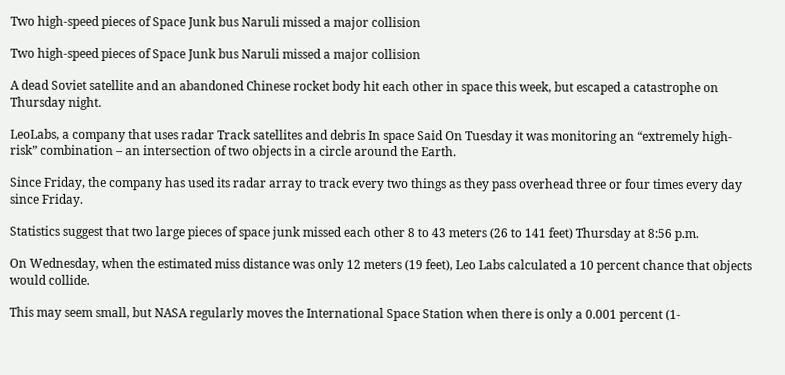Two high-speed pieces of Space Junk bus Naruli missed a major collision

Two high-speed pieces of Space Junk bus Naruli missed a major collision

A dead Soviet satellite and an abandoned Chinese rocket body hit each other in space this week, but escaped a catastrophe on Thursday night.

LeoLabs, a company that uses radar Track satellites and debris In space Said On Tuesday it was monitoring an “extremely high-risk” combination – an intersection of two objects in a circle around the Earth.

Since Friday, the company has used its radar array to track every two things as they pass overhead three or four times every day since Friday.

Statistics suggest that two large pieces of space junk missed each other 8 to 43 meters (26 to 141 feet) Thursday at 8:56 p.m.

On Wednesday, when the estimated miss distance was only 12 meters (19 feet), Leo Labs calculated a 10 percent chance that objects would collide.

This may seem small, but NASA regularly moves the International Space Station when there is only a 0.001 percent (1-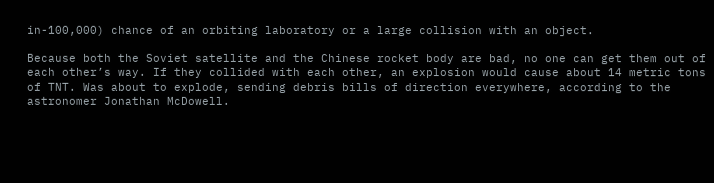in-100,000) chance of an orbiting laboratory or a large collision with an object.

Because both the Soviet satellite and the Chinese rocket body are bad, no one can get them out of each other’s way. If they collided with each other, an explosion would cause about 14 metric tons of TNT. Was about to explode, sending debris bills of direction everywhere, according to the astronomer Jonathan McDowell.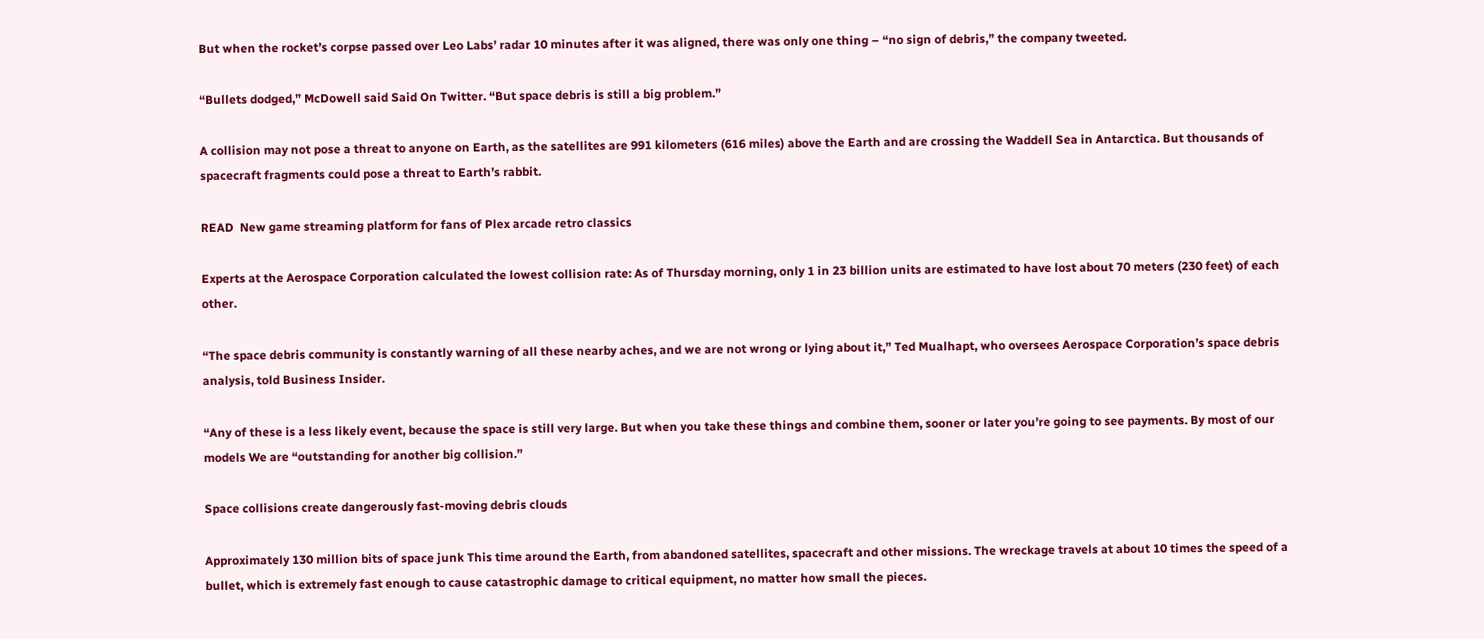But when the rocket’s corpse passed over Leo Labs’ radar 10 minutes after it was aligned, there was only one thing – “no sign of debris,” the company tweeted.

“Bullets dodged,” McDowell said Said On Twitter. “But space debris is still a big problem.”

A collision may not pose a threat to anyone on Earth, as the satellites are 991 kilometers (616 miles) above the Earth and are crossing the Waddell Sea in Antarctica. But thousands of spacecraft fragments could pose a threat to Earth’s rabbit.

READ  New game streaming platform for fans of Plex arcade retro classics

Experts at the Aerospace Corporation calculated the lowest collision rate: As of Thursday morning, only 1 in 23 billion units are estimated to have lost about 70 meters (230 feet) of each other.

“The space debris community is constantly warning of all these nearby aches, and we are not wrong or lying about it,” Ted Mualhapt, who oversees Aerospace Corporation’s space debris analysis, told Business Insider.

“Any of these is a less likely event, because the space is still very large. But when you take these things and combine them, sooner or later you’re going to see payments. By most of our models We are “outstanding for another big collision.”

Space collisions create dangerously fast-moving debris clouds

Approximately 130 million bits of space junk This time around the Earth, from abandoned satellites, spacecraft and other missions. The wreckage travels at about 10 times the speed of a bullet, which is extremely fast enough to cause catastrophic damage to critical equipment, no matter how small the pieces.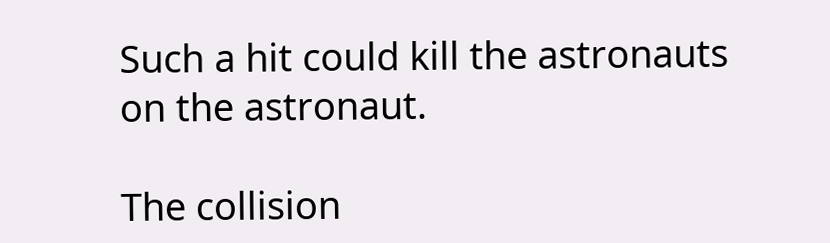Such a hit could kill the astronauts on the astronaut.

The collision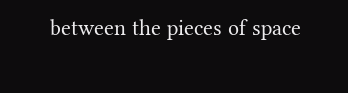between the pieces of space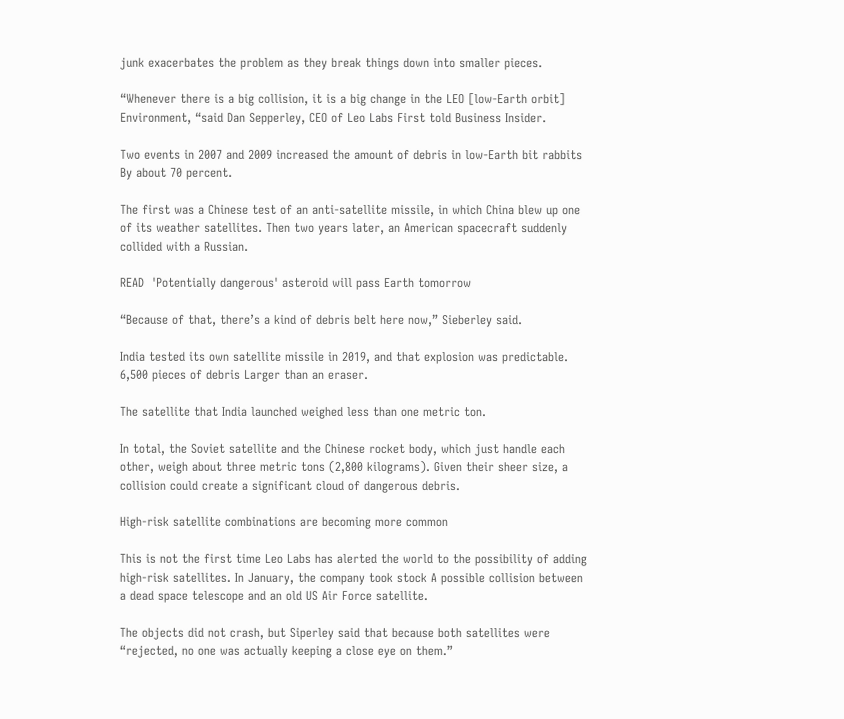junk exacerbates the problem as they break things down into smaller pieces.

“Whenever there is a big collision, it is a big change in the LEO [low-Earth orbit] Environment, “said Dan Sepperley, CEO of Leo Labs First told Business Insider.

Two events in 2007 and 2009 increased the amount of debris in low-Earth bit rabbits By about 70 percent.

The first was a Chinese test of an anti-satellite missile, in which China blew up one of its weather satellites. Then two years later, an American spacecraft suddenly collided with a Russian.

READ  'Potentially dangerous' asteroid will pass Earth tomorrow

“Because of that, there’s a kind of debris belt here now,” Sieberley said.

India tested its own satellite missile in 2019, and that explosion was predictable. 6,500 pieces of debris Larger than an eraser.

The satellite that India launched weighed less than one metric ton.

In total, the Soviet satellite and the Chinese rocket body, which just handle each other, weigh about three metric tons (2,800 kilograms). Given their sheer size, a collision could create a significant cloud of dangerous debris.

High-risk satellite combinations are becoming more common

This is not the first time Leo Labs has alerted the world to the possibility of adding high-risk satellites. In January, the company took stock A possible collision between a dead space telescope and an old US Air Force satellite.

The objects did not crash, but Siperley said that because both satellites were “rejected, no one was actually keeping a close eye on them.”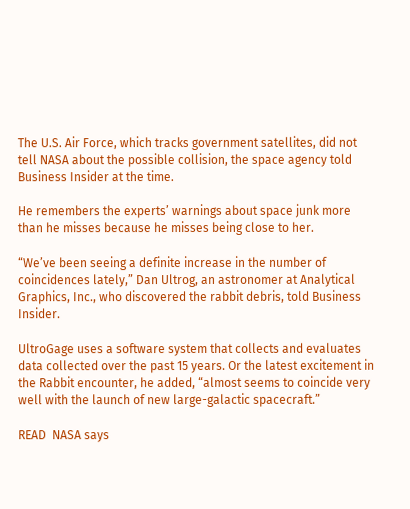The U.S. Air Force, which tracks government satellites, did not tell NASA about the possible collision, the space agency told Business Insider at the time.

He remembers the experts’ warnings about space junk more than he misses because he misses being close to her.

“We’ve been seeing a definite increase in the number of coincidences lately,” Dan Ultrog, an astronomer at Analytical Graphics, Inc., who discovered the rabbit debris, told Business Insider.

UltroGage uses a software system that collects and evaluates data collected over the past 15 years. Or the latest excitement in the Rabbit encounter, he added, “almost seems to coincide very well with the launch of new large-galactic spacecraft.”

READ  NASA says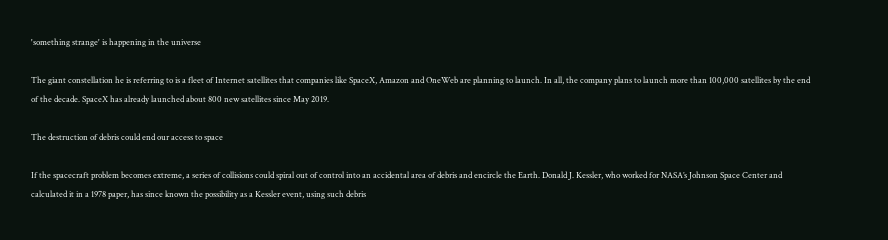'something strange' is happening in the universe

The giant constellation he is referring to is a fleet of Internet satellites that companies like SpaceX, Amazon and OneWeb are planning to launch. In all, the company plans to launch more than 100,000 satellites by the end of the decade. SpaceX has already launched about 800 new satellites since May 2019.

The destruction of debris could end our access to space

If the spacecraft problem becomes extreme, a series of collisions could spiral out of control into an accidental area of debris and encircle the Earth. Donald J. Kessler, who worked for NASA’s Johnson Space Center and calculated it in a 1978 paper, has since known the possibility as a Kessler event, using such debris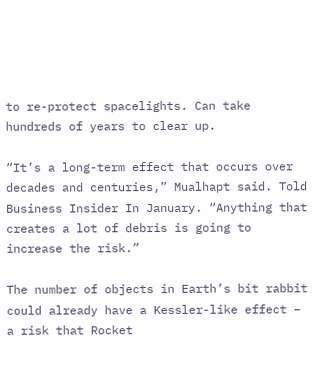to re-protect spacelights. Can take hundreds of years to clear up.

“It’s a long-term effect that occurs over decades and centuries,” Mualhapt said. Told Business Insider In January. “Anything that creates a lot of debris is going to increase the risk.”

The number of objects in Earth’s bit rabbit could already have a Kessler-like effect – a risk that Rocket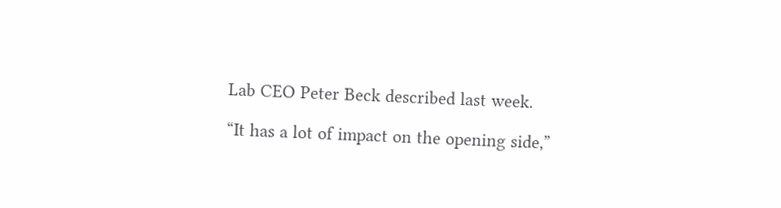Lab CEO Peter Beck described last week.

“It has a lot of impact on the opening side,”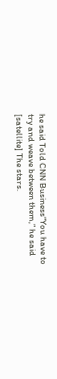he said Told CNN Business“You have to try and weave between them,” he said [satellite] The stars.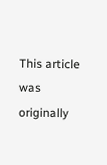This article was originally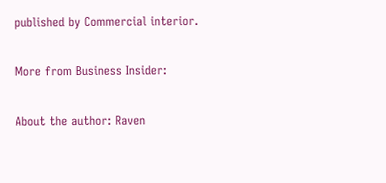published by Commercial interior.

More from Business Insider:

About the author: Raven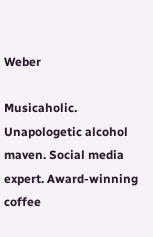Weber

Musicaholic. Unapologetic alcohol maven. Social media expert. Award-winning coffee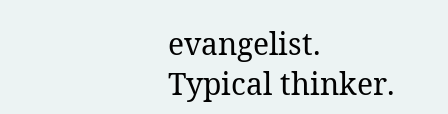evangelist. Typical thinker.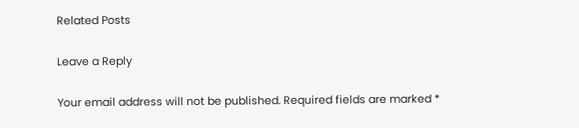Related Posts

Leave a Reply

Your email address will not be published. Required fields are marked *